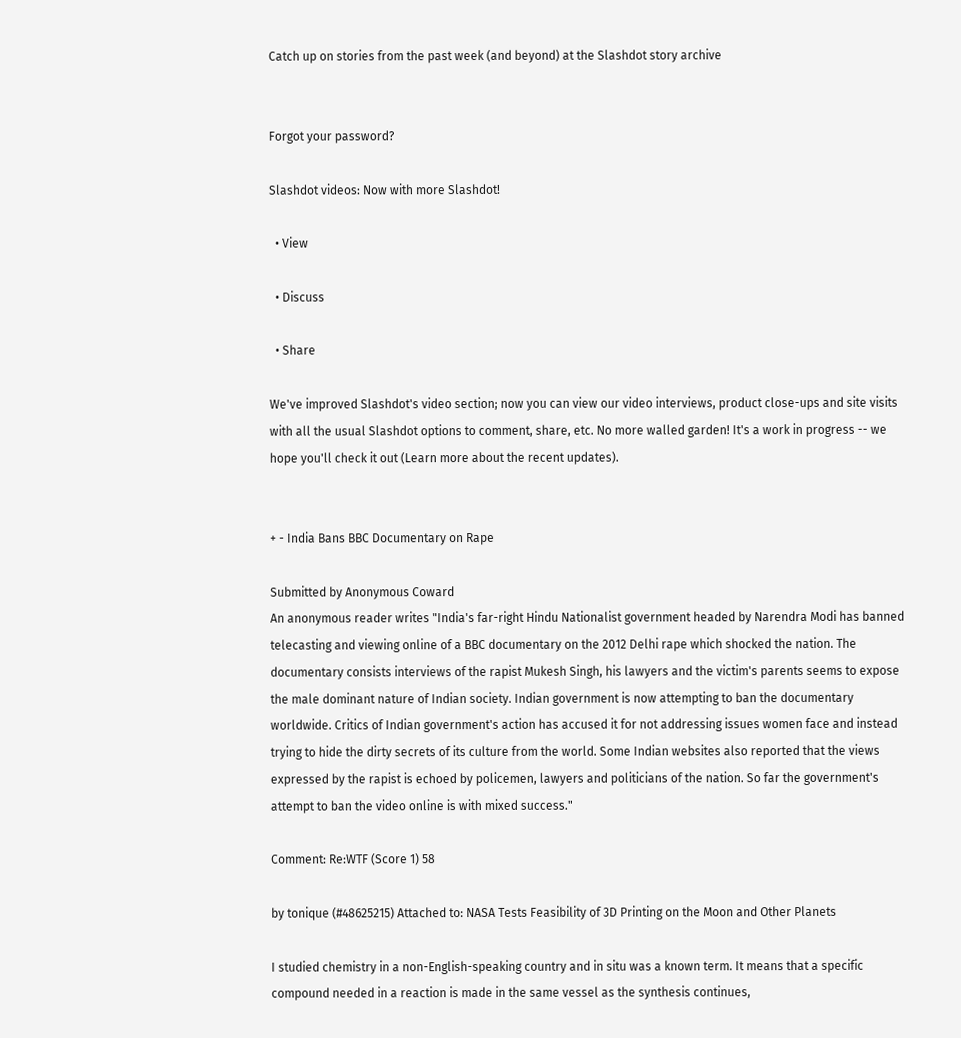Catch up on stories from the past week (and beyond) at the Slashdot story archive


Forgot your password?

Slashdot videos: Now with more Slashdot!

  • View

  • Discuss

  • Share

We've improved Slashdot's video section; now you can view our video interviews, product close-ups and site visits with all the usual Slashdot options to comment, share, etc. No more walled garden! It's a work in progress -- we hope you'll check it out (Learn more about the recent updates).


+ - India Bans BBC Documentary on Rape

Submitted by Anonymous Coward
An anonymous reader writes "India's far-right Hindu Nationalist government headed by Narendra Modi has banned telecasting and viewing online of a BBC documentary on the 2012 Delhi rape which shocked the nation. The documentary consists interviews of the rapist Mukesh Singh, his lawyers and the victim's parents seems to expose the male dominant nature of Indian society. Indian government is now attempting to ban the documentary worldwide. Critics of Indian government's action has accused it for not addressing issues women face and instead trying to hide the dirty secrets of its culture from the world. Some Indian websites also reported that the views expressed by the rapist is echoed by policemen, lawyers and politicians of the nation. So far the government's attempt to ban the video online is with mixed success."

Comment: Re:WTF (Score 1) 58

by tonique (#48625215) Attached to: NASA Tests Feasibility of 3D Printing on the Moon and Other Planets

I studied chemistry in a non-English-speaking country and in situ was a known term. It means that a specific compound needed in a reaction is made in the same vessel as the synthesis continues,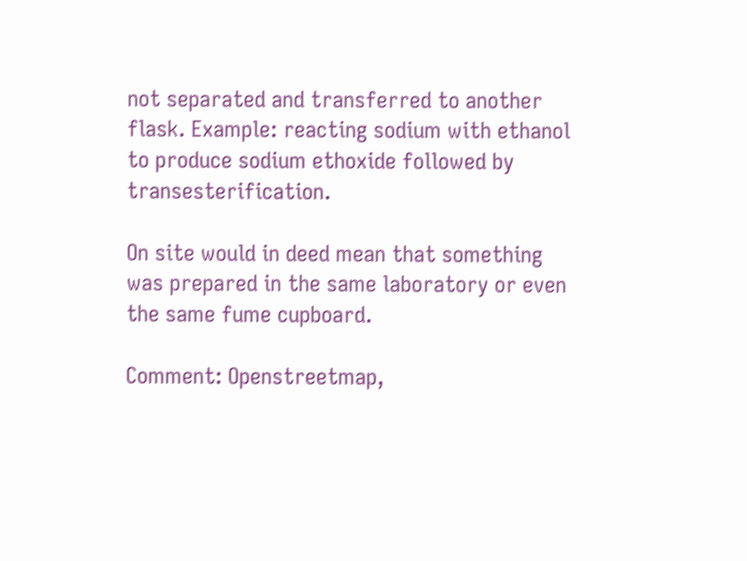not separated and transferred to another flask. Example: reacting sodium with ethanol to produce sodium ethoxide followed by transesterification.

On site would in deed mean that something was prepared in the same laboratory or even the same fume cupboard.

Comment: Openstreetmap,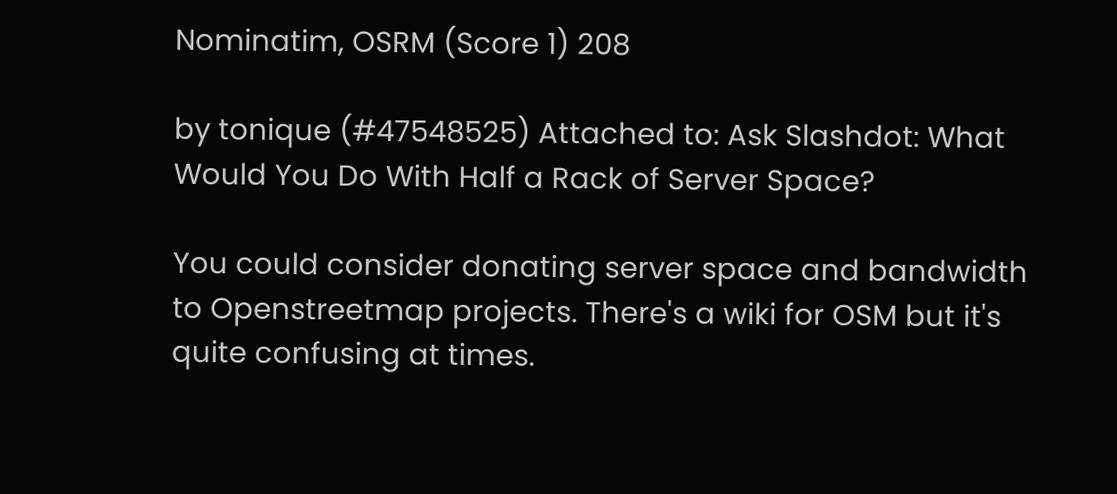Nominatim, OSRM (Score 1) 208

by tonique (#47548525) Attached to: Ask Slashdot: What Would You Do With Half a Rack of Server Space?

You could consider donating server space and bandwidth to Openstreetmap projects. There's a wiki for OSM but it's quite confusing at times.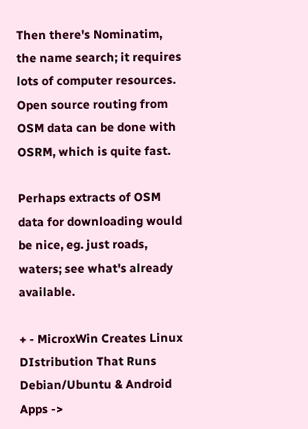Then there's Nominatim, the name search; it requires lots of computer resources. Open source routing from OSM data can be done with OSRM, which is quite fast.

Perhaps extracts of OSM data for downloading would be nice, eg. just roads, waters; see what's already available.

+ - MicroxWin Creates Linux DIstribution That Runs Debian/Ubuntu & Android Apps ->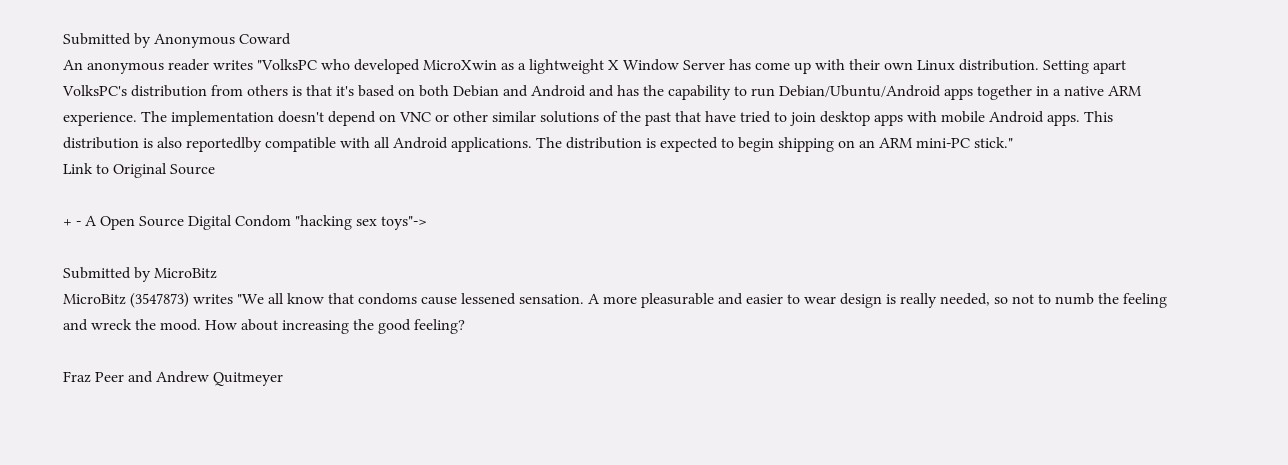Submitted by Anonymous Coward
An anonymous reader writes "VolksPC who developed MicroXwin as a lightweight X Window Server has come up with their own Linux distribution. Setting apart VolksPC's distribution from others is that it's based on both Debian and Android and has the capability to run Debian/Ubuntu/Android apps together in a native ARM experience. The implementation doesn't depend on VNC or other similar solutions of the past that have tried to join desktop apps with mobile Android apps. This distribution is also reportedlby compatible with all Android applications. The distribution is expected to begin shipping on an ARM mini-PC stick."
Link to Original Source

+ - A Open Source Digital Condom "hacking sex toys"->

Submitted by MicroBitz
MicroBitz (3547873) writes "We all know that condoms cause lessened sensation. A more pleasurable and easier to wear design is really needed, so not to numb the feeling and wreck the mood. How about increasing the good feeling?

Fraz Peer and Andrew Quitmeyer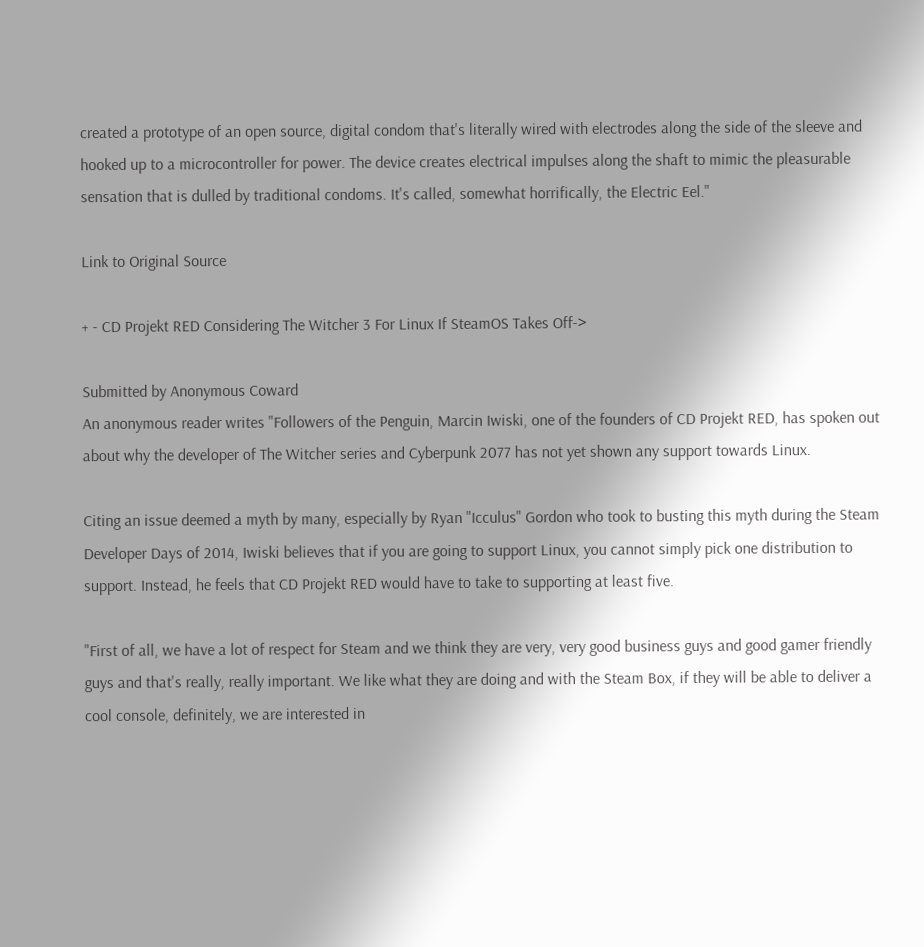created a prototype of an open source, digital condom that's literally wired with electrodes along the side of the sleeve and hooked up to a microcontroller for power. The device creates electrical impulses along the shaft to mimic the pleasurable sensation that is dulled by traditional condoms. It's called, somewhat horrifically, the Electric Eel."

Link to Original Source

+ - CD Projekt RED Considering The Witcher 3 For Linux If SteamOS Takes Off->

Submitted by Anonymous Coward
An anonymous reader writes "Followers of the Penguin, Marcin Iwiski, one of the founders of CD Projekt RED, has spoken out about why the developer of The Witcher series and Cyberpunk 2077 has not yet shown any support towards Linux.

Citing an issue deemed a myth by many, especially by Ryan "Icculus" Gordon who took to busting this myth during the Steam Developer Days of 2014, Iwiski believes that if you are going to support Linux, you cannot simply pick one distribution to support. Instead, he feels that CD Projekt RED would have to take to supporting at least five.

"First of all, we have a lot of respect for Steam and we think they are very, very good business guys and good gamer friendly guys and that's really, really important. We like what they are doing and with the Steam Box, if they will be able to deliver a cool console, definitely, we are interested in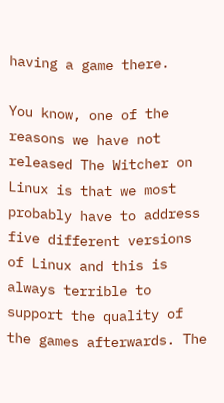having a game there.

You know, one of the reasons we have not released The Witcher on Linux is that we most probably have to address five different versions of Linux and this is always terrible to support the quality of the games afterwards. The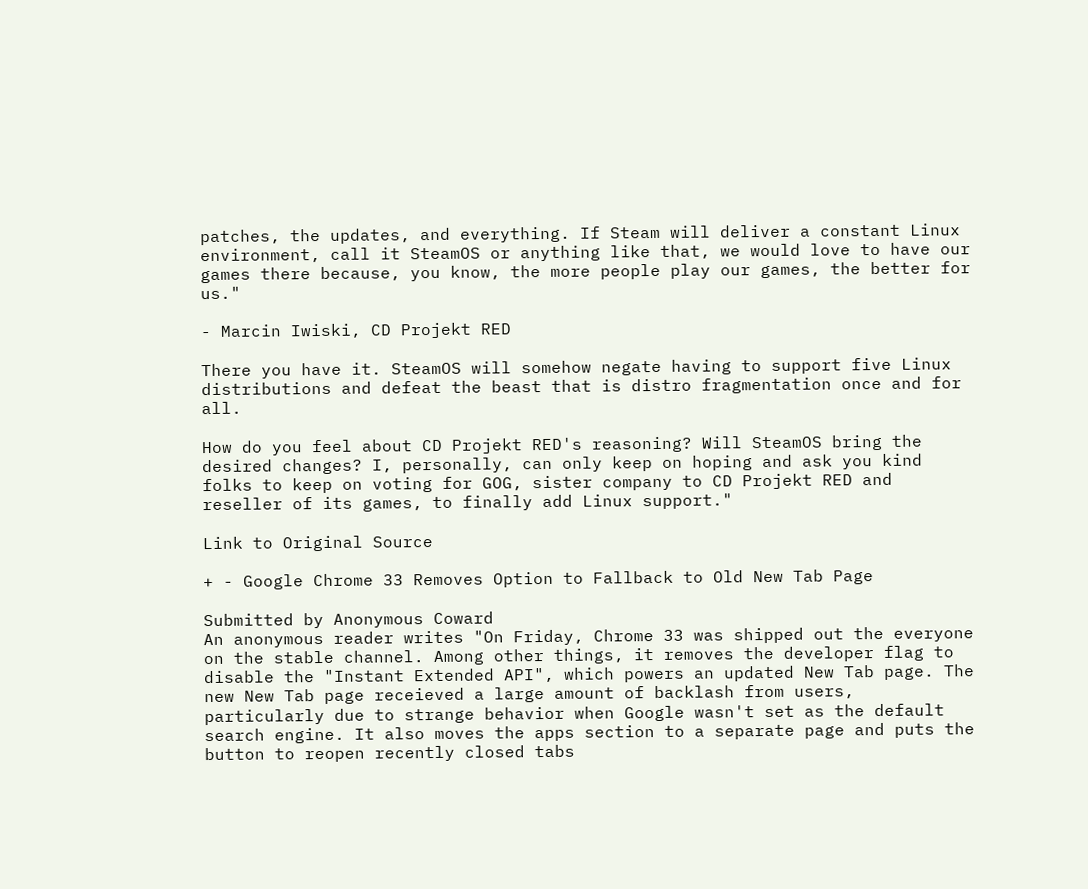patches, the updates, and everything. If Steam will deliver a constant Linux environment, call it SteamOS or anything like that, we would love to have our games there because, you know, the more people play our games, the better for us."

- Marcin Iwiski, CD Projekt RED

There you have it. SteamOS will somehow negate having to support five Linux distributions and defeat the beast that is distro fragmentation once and for all.

How do you feel about CD Projekt RED's reasoning? Will SteamOS bring the desired changes? I, personally, can only keep on hoping and ask you kind folks to keep on voting for GOG, sister company to CD Projekt RED and reseller of its games, to finally add Linux support."

Link to Original Source

+ - Google Chrome 33 Removes Option to Fallback to Old New Tab Page

Submitted by Anonymous Coward
An anonymous reader writes "On Friday, Chrome 33 was shipped out the everyone on the stable channel. Among other things, it removes the developer flag to disable the "Instant Extended API", which powers an updated New Tab page. The new New Tab page receieved a large amount of backlash from users, particularly due to strange behavior when Google wasn't set as the default search engine. It also moves the apps section to a separate page and puts the button to reopen recently closed tabs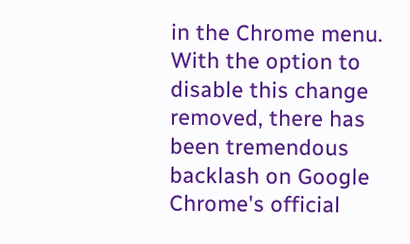in the Chrome menu. With the option to disable this change removed, there has been tremendous backlash on Google Chrome's official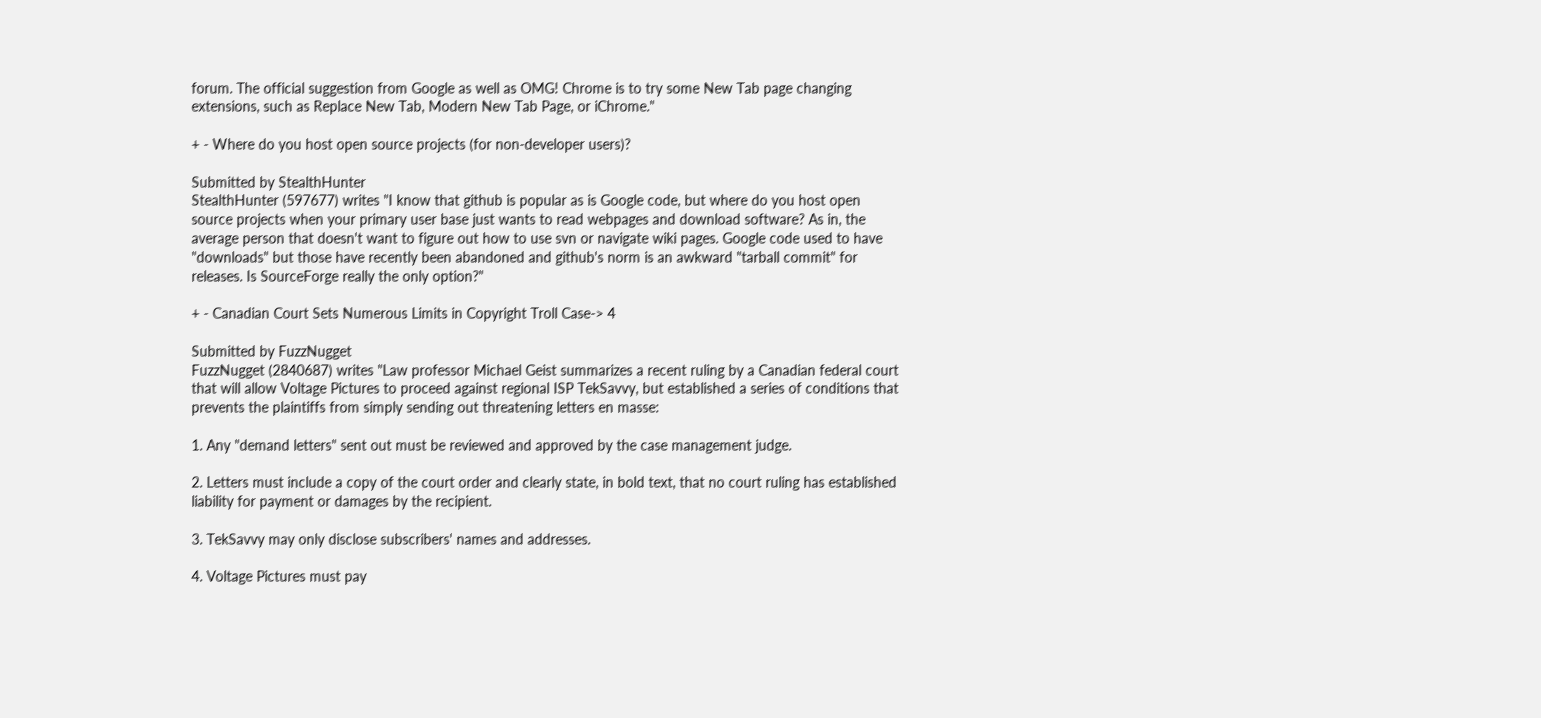forum. The official suggestion from Google as well as OMG! Chrome is to try some New Tab page changing extensions, such as Replace New Tab, Modern New Tab Page, or iChrome."

+ - Where do you host open source projects (for non-developer users)?

Submitted by StealthHunter
StealthHunter (597677) writes "I know that github is popular as is Google code, but where do you host open source projects when your primary user base just wants to read webpages and download software? As in, the average person that doesn't want to figure out how to use svn or navigate wiki pages. Google code used to have "downloads" but those have recently been abandoned and github's norm is an awkward "tarball commit" for releases. Is SourceForge really the only option?"

+ - Canadian Court Sets Numerous Limits in Copyright Troll Case-> 4

Submitted by FuzzNugget
FuzzNugget (2840687) writes "Law professor Michael Geist summarizes a recent ruling by a Canadian federal court that will allow Voltage Pictures to proceed against regional ISP TekSavvy, but established a series of conditions that prevents the plaintiffs from simply sending out threatening letters en masse:

1. Any "demand letters" sent out must be reviewed and approved by the case management judge.

2. Letters must include a copy of the court order and clearly state, in bold text, that no court ruling has established liability for payment or damages by the recipient.

3. TekSavvy may only disclose subscribers' names and addresses.

4. Voltage Pictures must pay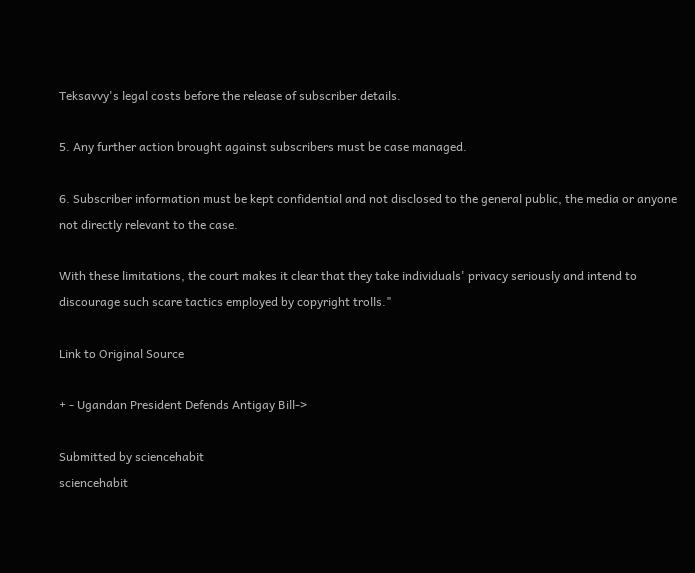Teksavvy's legal costs before the release of subscriber details.

5. Any further action brought against subscribers must be case managed.

6. Subscriber information must be kept confidential and not disclosed to the general public, the media or anyone not directly relevant to the case.

With these limitations, the court makes it clear that they take individuals' privacy seriously and intend to discourage such scare tactics employed by copyright trolls."

Link to Original Source

+ - Ugandan President Defends Antigay Bill->

Submitted by sciencehabit
sciencehabit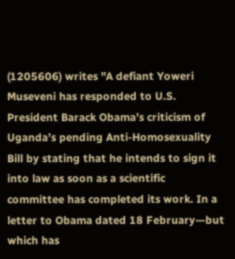(1205606) writes "A defiant Yoweri Museveni has responded to U.S. President Barack Obama’s criticism of Uganda’s pending Anti-Homosexuality Bill by stating that he intends to sign it into law as soon as a scientific committee has completed its work. In a letter to Obama dated 18 February—but which has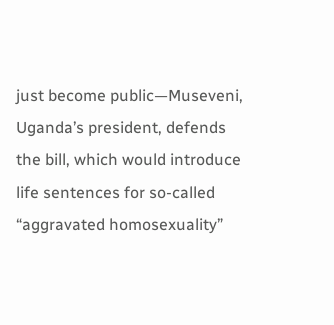just become public—Museveni, Uganda’s president, defends the bill, which would introduce life sentences for so-called “aggravated homosexuality”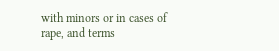with minors or in cases of rape, and terms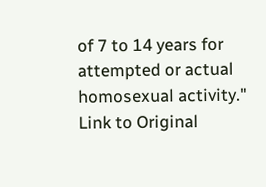of 7 to 14 years for attempted or actual homosexual activity."
Link to Original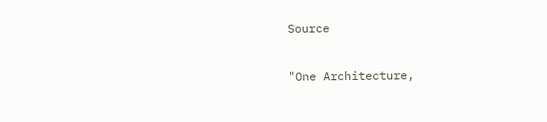Source

"One Architecture,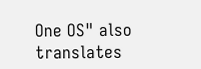One OS" also translates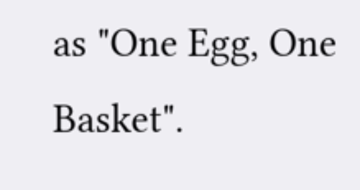as "One Egg, One Basket".